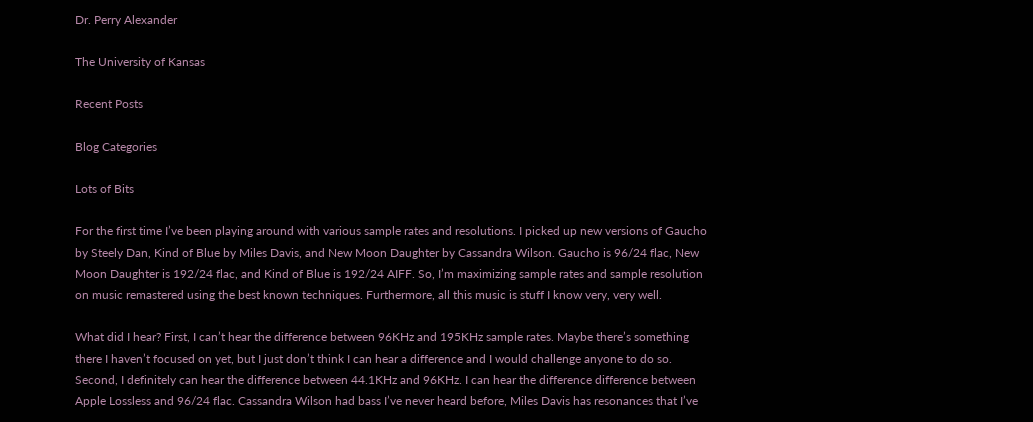Dr. Perry Alexander

The University of Kansas

Recent Posts

Blog Categories

Lots of Bits

For the first time I’ve been playing around with various sample rates and resolutions. I picked up new versions of Gaucho by Steely Dan, Kind of Blue by Miles Davis, and New Moon Daughter by Cassandra Wilson. Gaucho is 96/24 flac, New Moon Daughter is 192/24 flac, and Kind of Blue is 192/24 AIFF. So, I’m maximizing sample rates and sample resolution on music remastered using the best known techniques. Furthermore, all this music is stuff I know very, very well.

What did I hear? First, I can’t hear the difference between 96KHz and 195KHz sample rates. Maybe there’s something there I haven’t focused on yet, but I just don’t think I can hear a difference and I would challenge anyone to do so. Second, I definitely can hear the difference between 44.1KHz and 96KHz. I can hear the difference difference between Apple Lossless and 96/24 flac. Cassandra Wilson had bass I’ve never heard before, Miles Davis has resonances that I’ve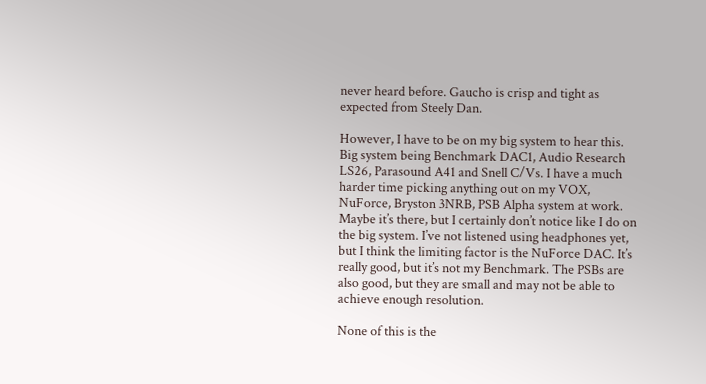never heard before. Gaucho is crisp and tight as expected from Steely Dan.

However, I have to be on my big system to hear this. Big system being Benchmark DAC1, Audio Research LS26, Parasound A41 and Snell C/Vs. I have a much harder time picking anything out on my VOX, NuForce, Bryston 3NRB, PSB Alpha system at work. Maybe it’s there, but I certainly don’t notice like I do on the big system. I’ve not listened using headphones yet, but I think the limiting factor is the NuForce DAC. It’s really good, but it’s not my Benchmark. The PSBs are also good, but they are small and may not be able to achieve enough resolution.

None of this is the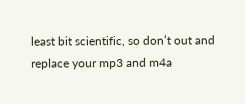least bit scientific, so don’t out and replace your mp3 and m4a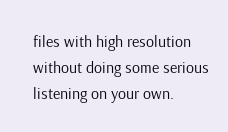files with high resolution without doing some serious listening on your own.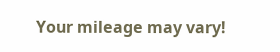Your mileage may vary!